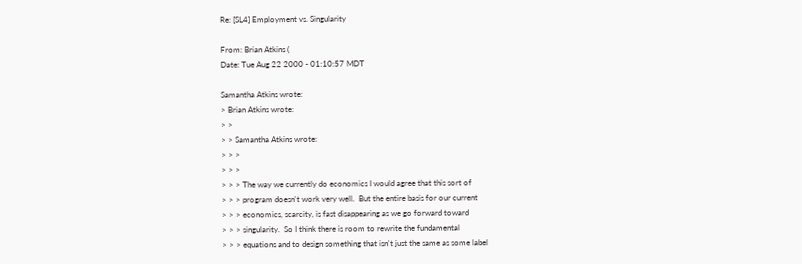Re: [SL4] Employment vs. Singularity

From: Brian Atkins (
Date: Tue Aug 22 2000 - 01:10:57 MDT

Samantha Atkins wrote:
> Brian Atkins wrote:
> >
> > Samantha Atkins wrote:
> > >
> > >
> > > The way we currently do economics I would agree that this sort of
> > > program doesn't work very well.  But the entire basis for our current
> > > economics, scarcity, is fast disappearing as we go forward toward
> > > singularity.  So I think there is room to rewrite the fundamental
> > > equations and to design something that isn't just the same as some label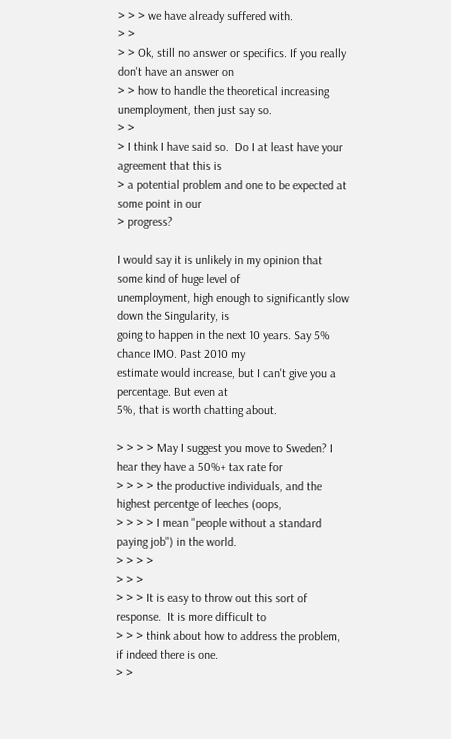> > > we have already suffered with.
> >
> > Ok, still no answer or specifics. If you really don't have an answer on
> > how to handle the theoretical increasing unemployment, then just say so.
> >
> I think I have said so.  Do I at least have your agreement that this is
> a potential problem and one to be expected at some point in our
> progress?

I would say it is unlikely in my opinion that some kind of huge level of
unemployment, high enough to significantly slow down the Singularity, is
going to happen in the next 10 years. Say 5% chance IMO. Past 2010 my
estimate would increase, but I can't give you a percentage. But even at
5%, that is worth chatting about.

> > > > May I suggest you move to Sweden? I hear they have a 50%+ tax rate for
> > > > the productive individuals, and the highest percentge of leeches (oops,
> > > > I mean "people without a standard paying job") in the world.
> > > >
> > >
> > > It is easy to throw out this sort of response.  It is more difficult to
> > > think about how to address the problem, if indeed there is one.
> >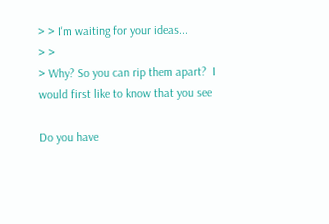> > I'm waiting for your ideas...
> >
> Why? So you can rip them apart?  I would first like to know that you see

Do you have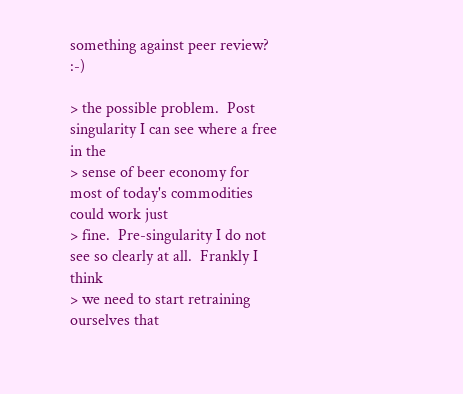something against peer review? :-)

> the possible problem.  Post singularity I can see where a free in the
> sense of beer economy for most of today's commodities could work just
> fine.  Pre-singularity I do not see so clearly at all.  Frankly I think
> we need to start retraining ourselves that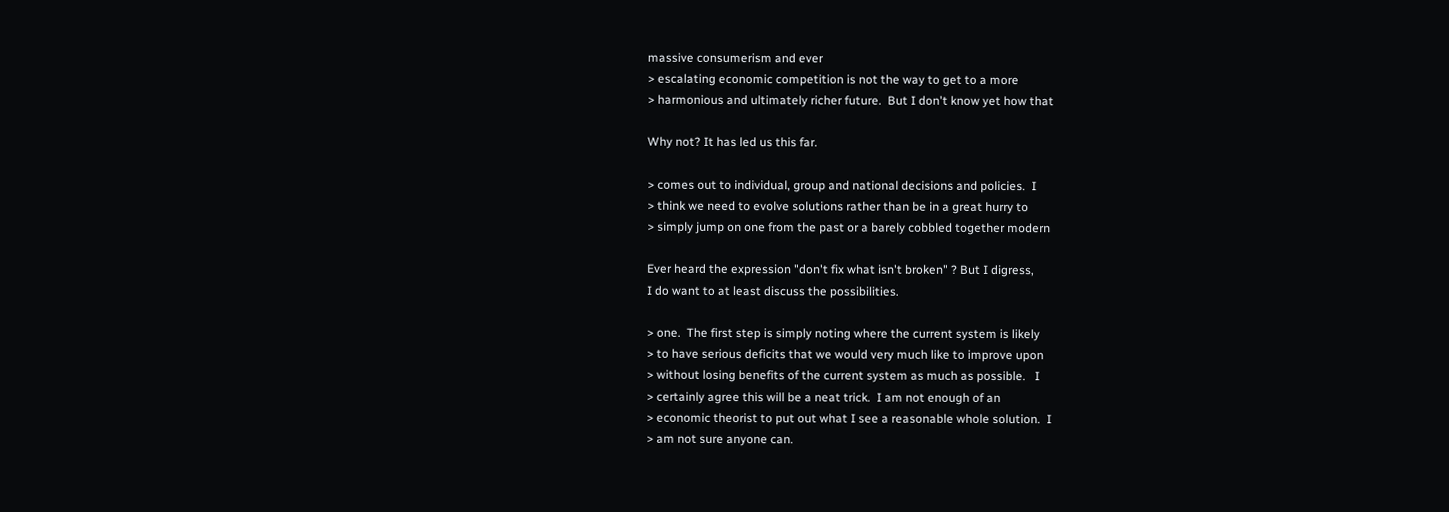massive consumerism and ever
> escalating economic competition is not the way to get to a more
> harmonious and ultimately richer future.  But I don't know yet how that

Why not? It has led us this far.

> comes out to individual, group and national decisions and policies.  I
> think we need to evolve solutions rather than be in a great hurry to
> simply jump on one from the past or a barely cobbled together modern

Ever heard the expression "don't fix what isn't broken" ? But I digress,
I do want to at least discuss the possibilities.

> one.  The first step is simply noting where the current system is likely
> to have serious deficits that we would very much like to improve upon
> without losing benefits of the current system as much as possible.   I
> certainly agree this will be a neat trick.  I am not enough of an
> economic theorist to put out what I see a reasonable whole solution.  I
> am not sure anyone can.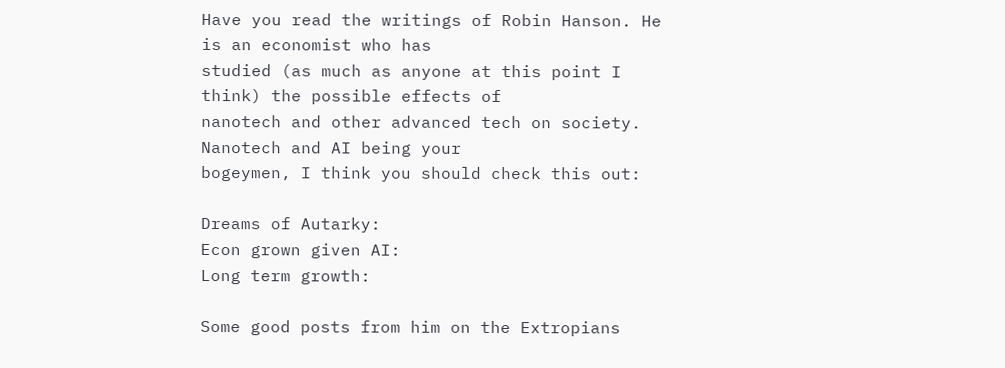Have you read the writings of Robin Hanson. He is an economist who has
studied (as much as anyone at this point I think) the possible effects of
nanotech and other advanced tech on society. Nanotech and AI being your
bogeymen, I think you should check this out:

Dreams of Autarky:
Econ grown given AI:
Long term growth:

Some good posts from him on the Extropians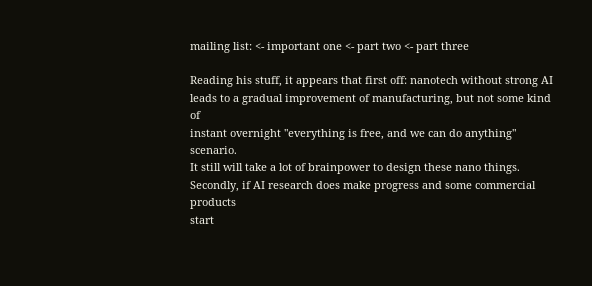mailing list: <- important one <- part two <- part three

Reading his stuff, it appears that first off: nanotech without strong AI
leads to a gradual improvement of manufacturing, but not some kind of
instant overnight "everything is free, and we can do anything" scenario.
It still will take a lot of brainpower to design these nano things.
Secondly, if AI research does make progress and some commercial products
start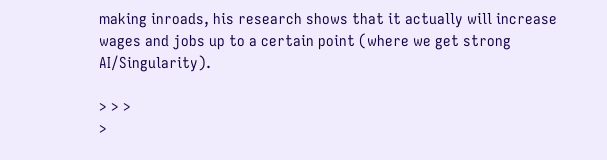making inroads, his research shows that it actually will increase
wages and jobs up to a certain point (where we get strong AI/Singularity).

> > >
>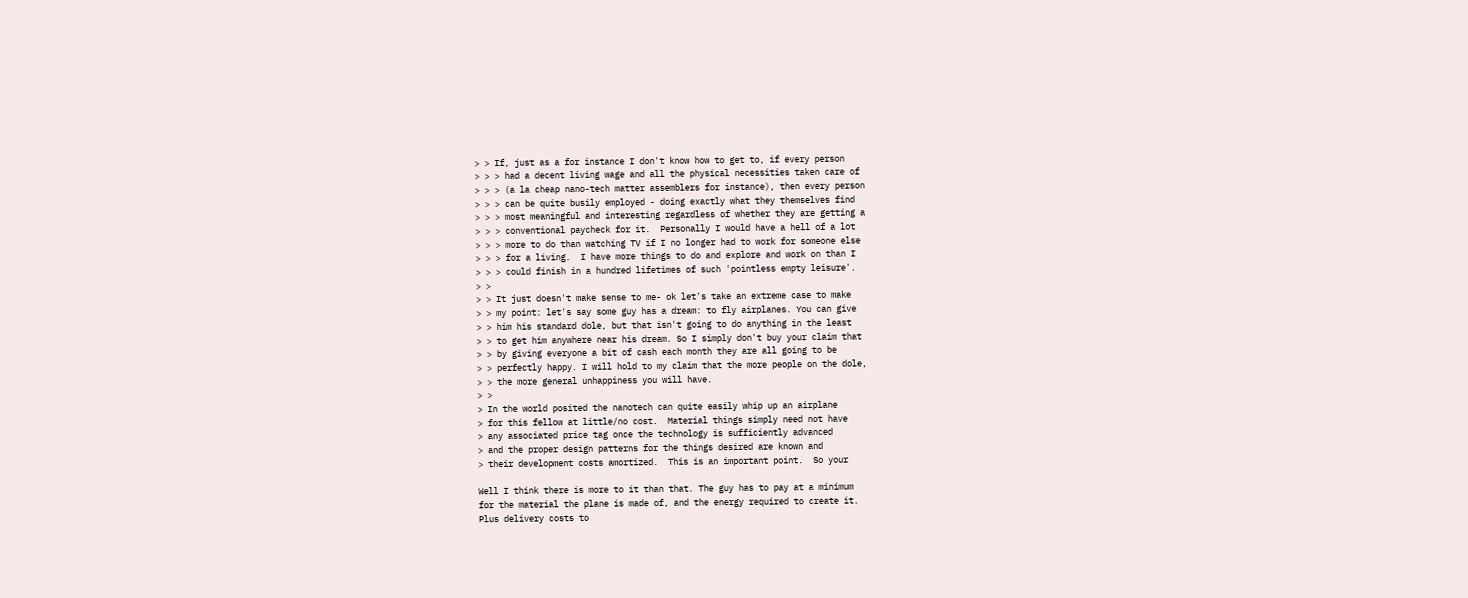> > If, just as a for instance I don't know how to get to, if every person
> > > had a decent living wage and all the physical necessities taken care of
> > > (a la cheap nano-tech matter assemblers for instance), then every person
> > > can be quite busily employed - doing exactly what they themselves find
> > > most meaningful and interesting regardless of whether they are getting a
> > > conventional paycheck for it.  Personally I would have a hell of a lot
> > > more to do than watching TV if I no longer had to work for someone else
> > > for a living.  I have more things to do and explore and work on than I
> > > could finish in a hundred lifetimes of such 'pointless empty leisure'.
> >
> > It just doesn't make sense to me- ok let's take an extreme case to make
> > my point: let's say some guy has a dream: to fly airplanes. You can give
> > him his standard dole, but that isn't going to do anything in the least
> > to get him anywhere near his dream. So I simply don't buy your claim that
> > by giving everyone a bit of cash each month they are all going to be
> > perfectly happy. I will hold to my claim that the more people on the dole,
> > the more general unhappiness you will have.
> >
> In the world posited the nanotech can quite easily whip up an airplane
> for this fellow at little/no cost.  Material things simply need not have
> any associated price tag once the technology is sufficiently advanced
> and the proper design patterns for the things desired are known and
> their development costs amortized.  This is an important point.  So your

Well I think there is more to it than that. The guy has to pay at a minimum
for the material the plane is made of, and the energy required to create it.
Plus delivery costs to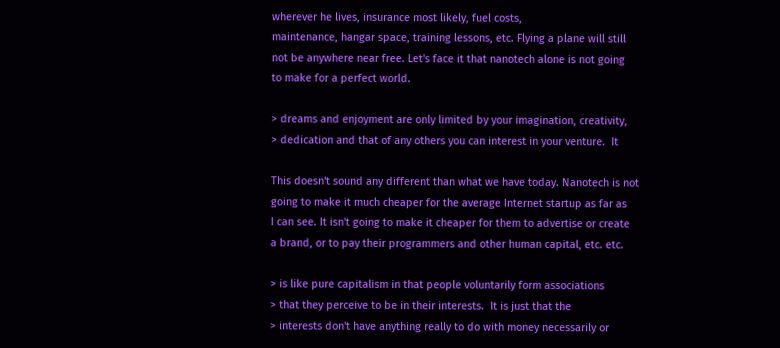wherever he lives, insurance most likely, fuel costs,
maintenance, hangar space, training lessons, etc. Flying a plane will still
not be anywhere near free. Let's face it that nanotech alone is not going
to make for a perfect world.

> dreams and enjoyment are only limited by your imagination, creativity,
> dedication and that of any others you can interest in your venture.  It

This doesn't sound any different than what we have today. Nanotech is not
going to make it much cheaper for the average Internet startup as far as
I can see. It isn't going to make it cheaper for them to advertise or create
a brand, or to pay their programmers and other human capital, etc. etc.

> is like pure capitalism in that people voluntarily form associations
> that they perceive to be in their interests.  It is just that the
> interests don't have anything really to do with money necessarily or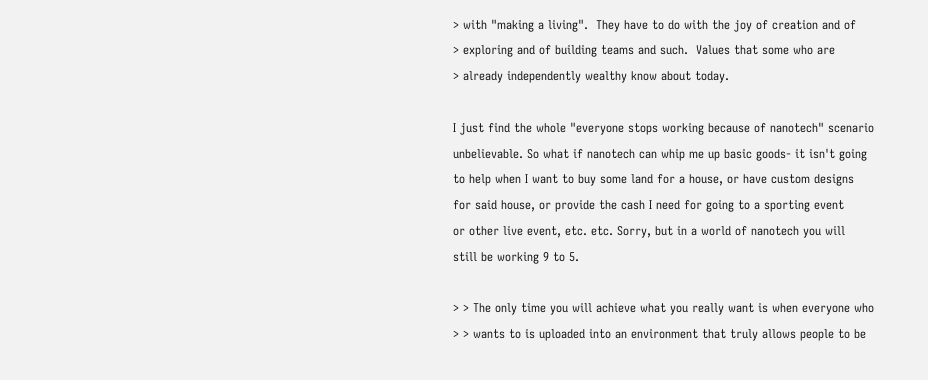> with "making a living".  They have to do with the joy of creation and of
> exploring and of building teams and such.  Values that some who are
> already independently wealthy know about today.

I just find the whole "everyone stops working because of nanotech" scenario
unbelievable. So what if nanotech can whip me up basic goods- it isn't going
to help when I want to buy some land for a house, or have custom designs
for said house, or provide the cash I need for going to a sporting event
or other live event, etc. etc. Sorry, but in a world of nanotech you will
still be working 9 to 5.

> > The only time you will achieve what you really want is when everyone who
> > wants to is uploaded into an environment that truly allows people to be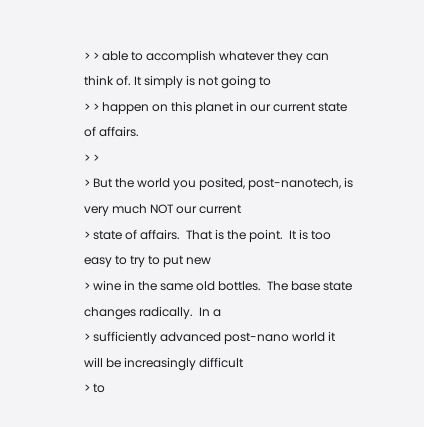> > able to accomplish whatever they can think of. It simply is not going to
> > happen on this planet in our current state of affairs.
> >
> But the world you posited, post-nanotech, is very much NOT our current
> state of affairs.  That is the point.  It is too easy to try to put new
> wine in the same old bottles.  The base state changes radically.  In a
> sufficiently advanced post-nano world it will be increasingly difficult
> to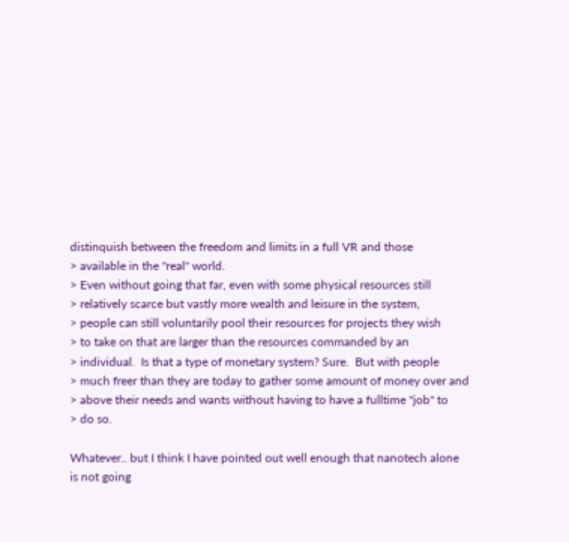distinquish between the freedom and limits in a full VR and those
> available in the "real" world.
> Even without going that far, even with some physical resources still
> relatively scarce but vastly more wealth and leisure in the system,
> people can still voluntarily pool their resources for projects they wish
> to take on that are larger than the resources commanded by an
> individual.  Is that a type of monetary system? Sure.  But with people
> much freer than they are today to gather some amount of money over and
> above their needs and wants without having to have a fulltime "job" to
> do so.

Whatever.. but I think I have pointed out well enough that nanotech alone
is not going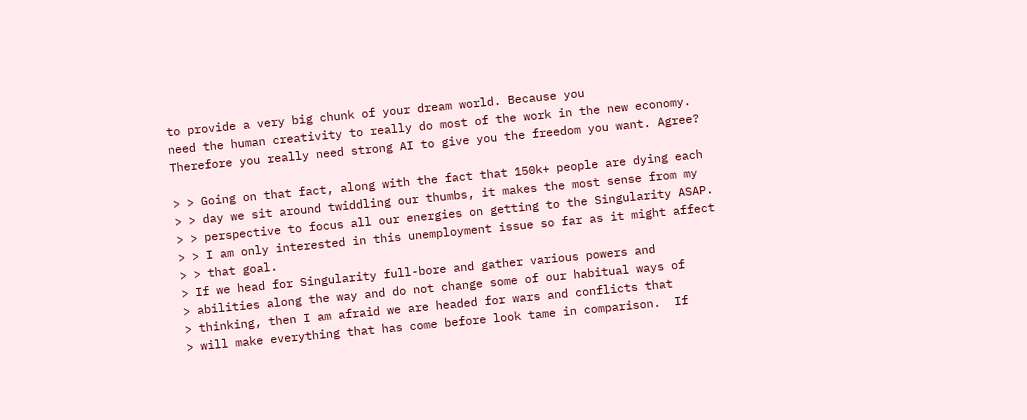to provide a very big chunk of your dream world. Because you
need the human creativity to really do most of the work in the new economy.
Therefore you really need strong AI to give you the freedom you want. Agree?

> > Going on that fact, along with the fact that 150k+ people are dying each
> > day we sit around twiddling our thumbs, it makes the most sense from my
> > perspective to focus all our energies on getting to the Singularity ASAP.
> > I am only interested in this unemployment issue so far as it might affect
> > that goal.
> If we head for Singularity full-bore and gather various powers and
> abilities along the way and do not change some of our habitual ways of
> thinking, then I am afraid we are headed for wars and conflicts that
> will make everything that has come before look tame in comparison.  If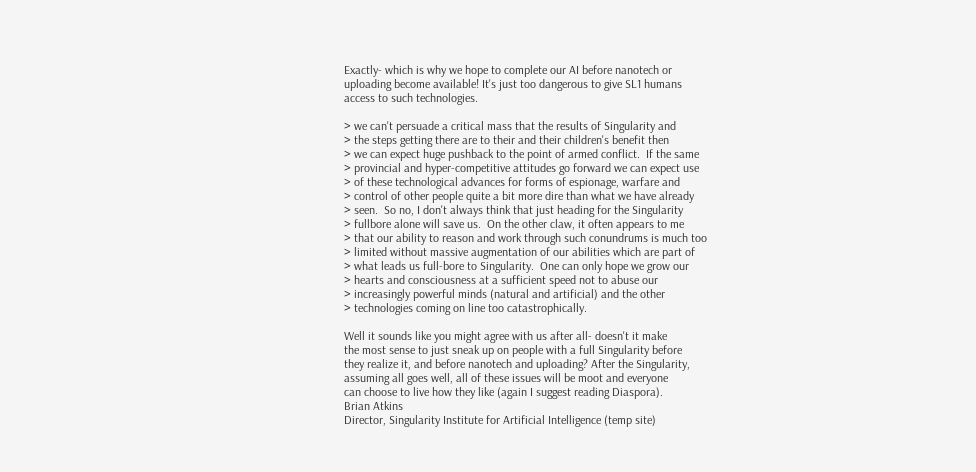Exactly- which is why we hope to complete our AI before nanotech or
uploading become available! It's just too dangerous to give SL1 humans
access to such technologies.

> we can't persuade a critical mass that the results of Singularity and
> the steps getting there are to their and their children's benefit then
> we can expect huge pushback to the point of armed conflict.  If the same
> provincial and hyper-competitive attitudes go forward we can expect use
> of these technological advances for forms of espionage, warfare and
> control of other people quite a bit more dire than what we have already
> seen.  So no, I don't always think that just heading for the Singularity
> fullbore alone will save us.  On the other claw, it often appears to me
> that our ability to reason and work through such conundrums is much too
> limited without massive augmentation of our abilities which are part of
> what leads us full-bore to Singularity.  One can only hope we grow our
> hearts and consciousness at a sufficient speed not to abuse our
> increasingly powerful minds (natural and artificial) and the other
> technologies coming on line too catastrophically.

Well it sounds like you might agree with us after all- doesn't it make
the most sense to just sneak up on people with a full Singularity before
they realize it, and before nanotech and uploading? After the Singularity,
assuming all goes well, all of these issues will be moot and everyone
can choose to live how they like (again I suggest reading Diaspora).
Brian Atkins
Director, Singularity Institute for Artificial Intelligence (temp site)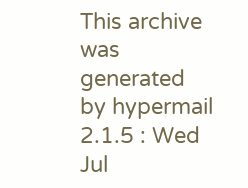This archive was generated by hypermail 2.1.5 : Wed Jul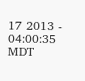17 2013 - 04:00:35 MDT